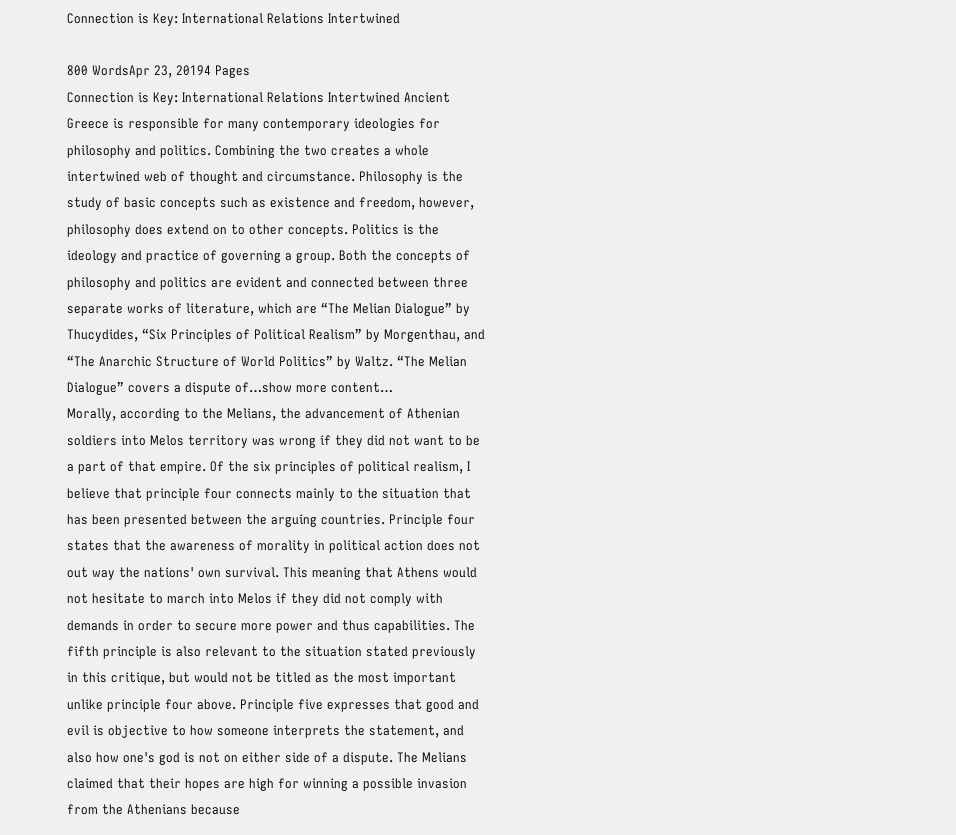Connection is Key: International Relations Intertwined

800 WordsApr 23, 20194 Pages
Connection is Key: International Relations Intertwined Ancient Greece is responsible for many contemporary ideologies for philosophy and politics. Combining the two creates a whole intertwined web of thought and circumstance. Philosophy is the study of basic concepts such as existence and freedom, however, philosophy does extend on to other concepts. Politics is the ideology and practice of governing a group. Both the concepts of philosophy and politics are evident and connected between three separate works of literature, which are “The Melian Dialogue” by Thucydides, “Six Principles of Political Realism” by Morgenthau, and “The Anarchic Structure of World Politics” by Waltz. “The Melian Dialogue” covers a dispute of…show more content…
Morally, according to the Melians, the advancement of Athenian soldiers into Melos territory was wrong if they did not want to be a part of that empire. Of the six principles of political realism, I believe that principle four connects mainly to the situation that has been presented between the arguing countries. Principle four states that the awareness of morality in political action does not out way the nations' own survival. This meaning that Athens would not hesitate to march into Melos if they did not comply with demands in order to secure more power and thus capabilities. The fifth principle is also relevant to the situation stated previously in this critique, but would not be titled as the most important unlike principle four above. Principle five expresses that good and evil is objective to how someone interprets the statement, and also how one's god is not on either side of a dispute. The Melians claimed that their hopes are high for winning a possible invasion from the Athenians because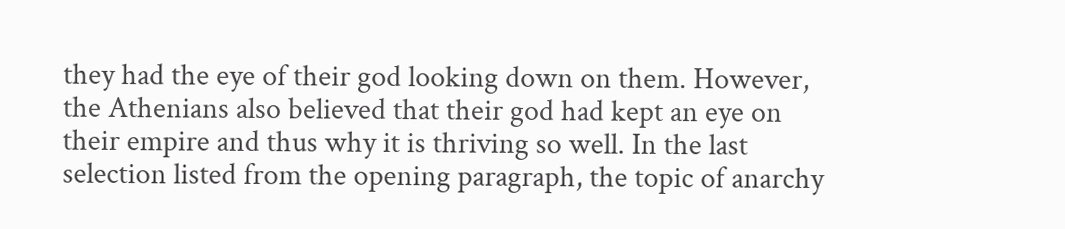they had the eye of their god looking down on them. However, the Athenians also believed that their god had kept an eye on their empire and thus why it is thriving so well. In the last selection listed from the opening paragraph, the topic of anarchy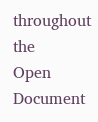throughout the
Open Document